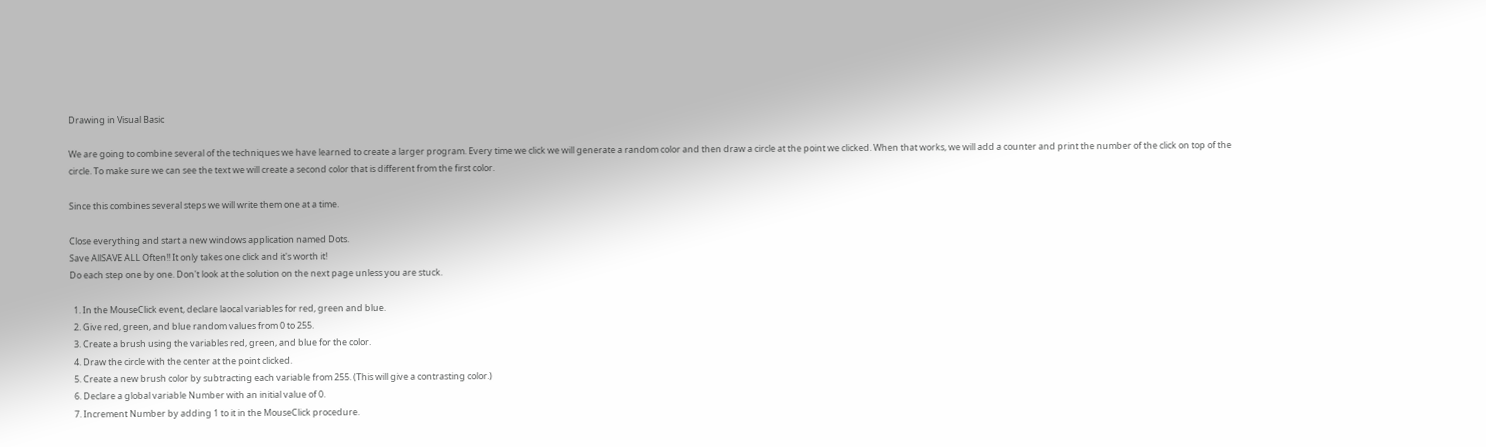Drawing in Visual Basic

We are going to combine several of the techniques we have learned to create a larger program. Every time we click we will generate a random color and then draw a circle at the point we clicked. When that works, we will add a counter and print the number of the click on top of the circle. To make sure we can see the text we will create a second color that is different from the first color.

Since this combines several steps we will write them one at a time.

Close everything and start a new windows application named Dots.
Save AllSAVE ALL Often!! It only takes one click and it's worth it!
Do each step one by one. Don't look at the solution on the next page unless you are stuck.

  1. In the MouseClick event, declare laocal variables for red, green and blue.
  2. Give red, green, and blue random values from 0 to 255.
  3. Create a brush using the variables red, green, and blue for the color.
  4. Draw the circle with the center at the point clicked.
  5. Create a new brush color by subtracting each variable from 255. (This will give a contrasting color.)
  6. Declare a global variable Number with an initial value of 0.
  7. Increment Number by adding 1 to it in the MouseClick procedure.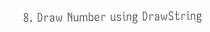8. Draw Number using DrawString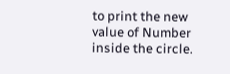to print the new value of Number inside the circle.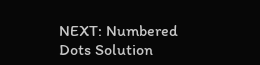NEXT: Numbered Dots Solution